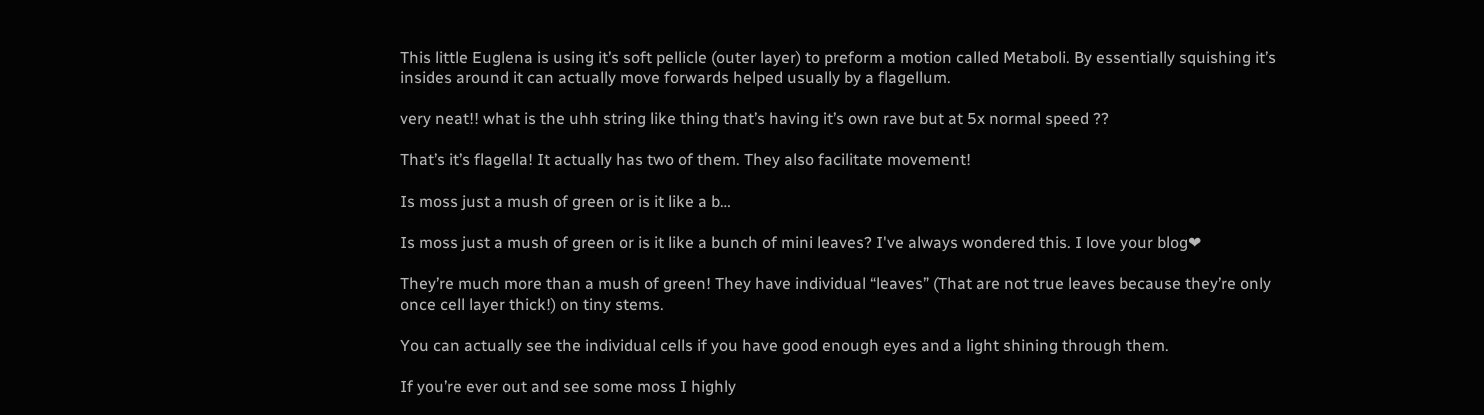This little Euglena is using it’s soft pellicle (outer layer) to preform a motion called Metaboli. By essentially squishing it’s insides around it can actually move forwards helped usually by a flagellum.

very neat!! what is the uhh string like thing that’s having it’s own rave but at 5x normal speed ??

That’s it’s flagella! It actually has two of them. They also facilitate movement!

Is moss just a mush of green or is it like a b…

Is moss just a mush of green or is it like a bunch of mini leaves? I've always wondered this. I love your blog❤

They’re much more than a mush of green! They have individual “leaves” (That are not true leaves because they’re only once cell layer thick!) on tiny stems.

You can actually see the individual cells if you have good enough eyes and a light shining through them.

If you’re ever out and see some moss I highly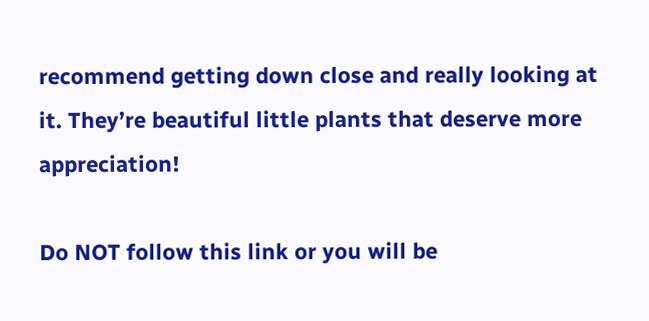recommend getting down close and really looking at it. They’re beautiful little plants that deserve more appreciation!

Do NOT follow this link or you will be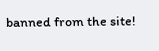banned from the site!